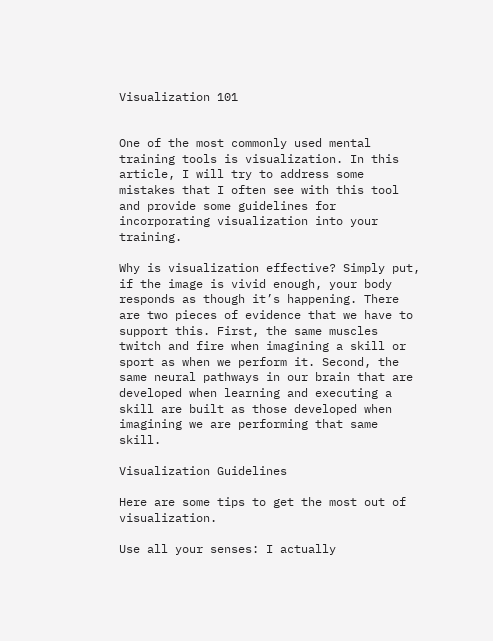Visualization 101


One of the most commonly used mental training tools is visualization. In this article, I will try to address some mistakes that I often see with this tool and provide some guidelines for incorporating visualization into your training.

Why is visualization effective? Simply put, if the image is vivid enough, your body responds as though it’s happening. There are two pieces of evidence that we have to support this. First, the same muscles twitch and fire when imagining a skill or sport as when we perform it. Second, the same neural pathways in our brain that are developed when learning and executing a skill are built as those developed when imagining we are performing that same skill.

Visualization Guidelines

Here are some tips to get the most out of visualization.

Use all your senses: I actually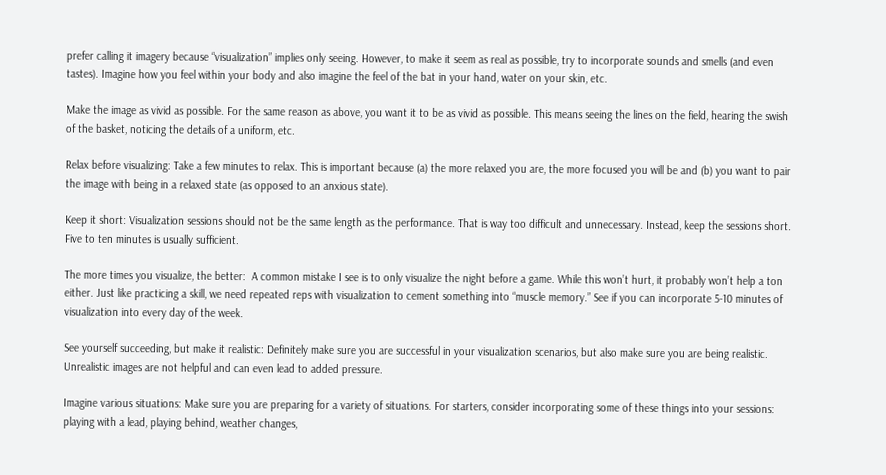prefer calling it imagery because “visualization” implies only seeing. However, to make it seem as real as possible, try to incorporate sounds and smells (and even tastes). Imagine how you feel within your body and also imagine the feel of the bat in your hand, water on your skin, etc.

Make the image as vivid as possible. For the same reason as above, you want it to be as vivid as possible. This means seeing the lines on the field, hearing the swish of the basket, noticing the details of a uniform, etc.

Relax before visualizing: Take a few minutes to relax. This is important because (a) the more relaxed you are, the more focused you will be and (b) you want to pair the image with being in a relaxed state (as opposed to an anxious state).

Keep it short: Visualization sessions should not be the same length as the performance. That is way too difficult and unnecessary. Instead, keep the sessions short. Five to ten minutes is usually sufficient.

The more times you visualize, the better:  A common mistake I see is to only visualize the night before a game. While this won’t hurt, it probably won’t help a ton either. Just like practicing a skill, we need repeated reps with visualization to cement something into “muscle memory.” See if you can incorporate 5-10 minutes of visualization into every day of the week.

See yourself succeeding, but make it realistic: Definitely make sure you are successful in your visualization scenarios, but also make sure you are being realistic. Unrealistic images are not helpful and can even lead to added pressure.

Imagine various situations: Make sure you are preparing for a variety of situations. For starters, consider incorporating some of these things into your sessions: playing with a lead, playing behind, weather changes,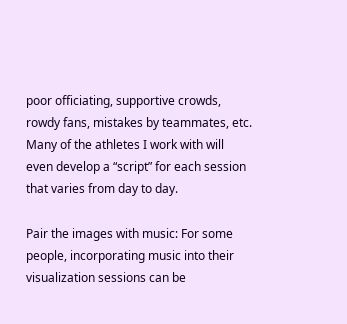poor officiating, supportive crowds, rowdy fans, mistakes by teammates, etc. Many of the athletes I work with will even develop a “script” for each session that varies from day to day.

Pair the images with music: For some people, incorporating music into their visualization sessions can be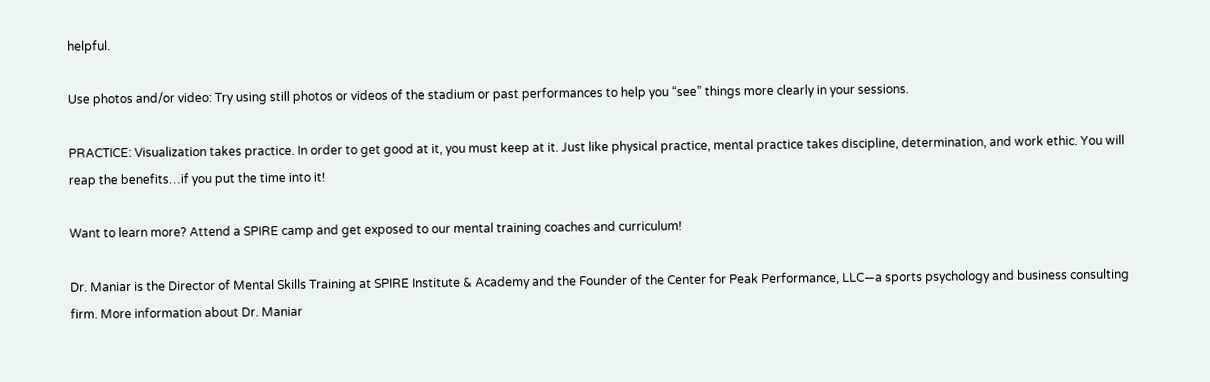helpful.

Use photos and/or video: Try using still photos or videos of the stadium or past performances to help you “see” things more clearly in your sessions.

PRACTICE: Visualization takes practice. In order to get good at it, you must keep at it. Just like physical practice, mental practice takes discipline, determination, and work ethic. You will reap the benefits…if you put the time into it!

Want to learn more? Attend a SPIRE camp and get exposed to our mental training coaches and curriculum!

Dr. Maniar is the Director of Mental Skills Training at SPIRE Institute & Academy and the Founder of the Center for Peak Performance, LLC—a sports psychology and business consulting firm. More information about Dr. Maniar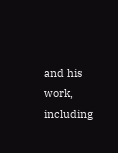and his work, including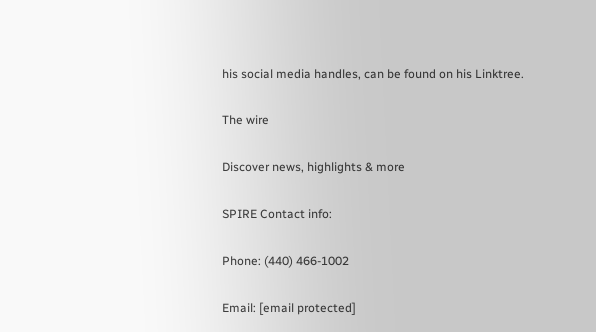his social media handles, can be found on his Linktree.

The wire

Discover news, highlights & more

SPIRE Contact info:

Phone: (440) 466-1002

Email: [email protected]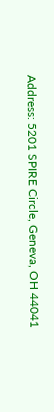Address: 5201 SPIRE Circle, Geneva, OH 44041